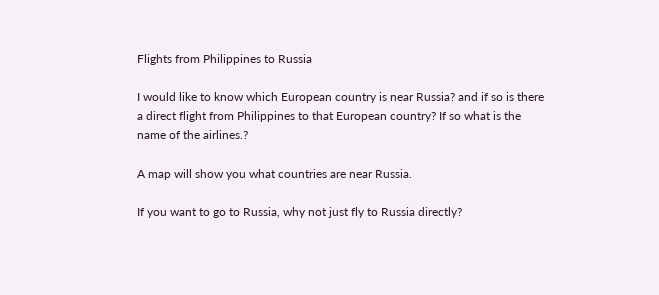Flights from Philippines to Russia

I would like to know which European country is near Russia? and if so is there a direct flight from Philippines to that European country? If so what is the name of the airlines.?

A map will show you what countries are near Russia.

If you want to go to Russia, why not just fly to Russia directly?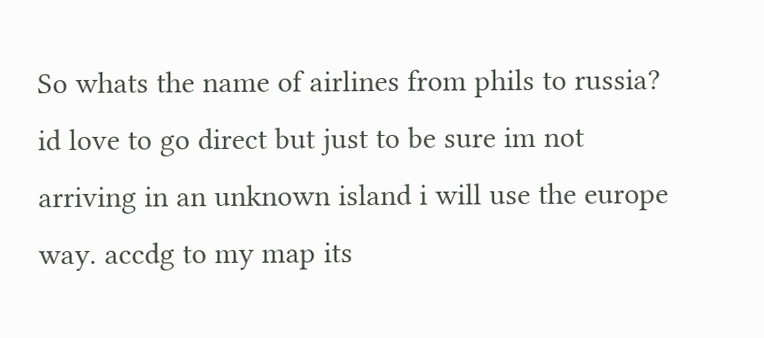So whats the name of airlines from phils to russia? id love to go direct but just to be sure im not arriving in an unknown island i will use the europe way. accdg to my map its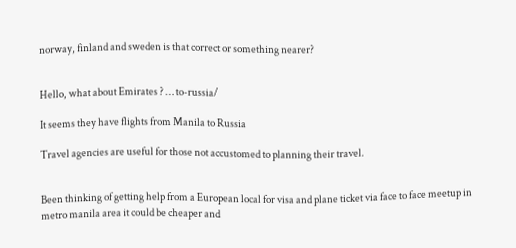norway, finland and sweden is that correct or something nearer?


Hello, what about Emirates ? … to-russia/

It seems they have flights from Manila to Russia

Travel agencies are useful for those not accustomed to planning their travel.


Been thinking of getting help from a European local for visa and plane ticket via face to face meetup in metro manila area it could be cheaper and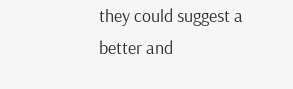they could suggest a better and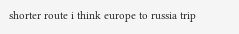shorter route i think europe to russia trip